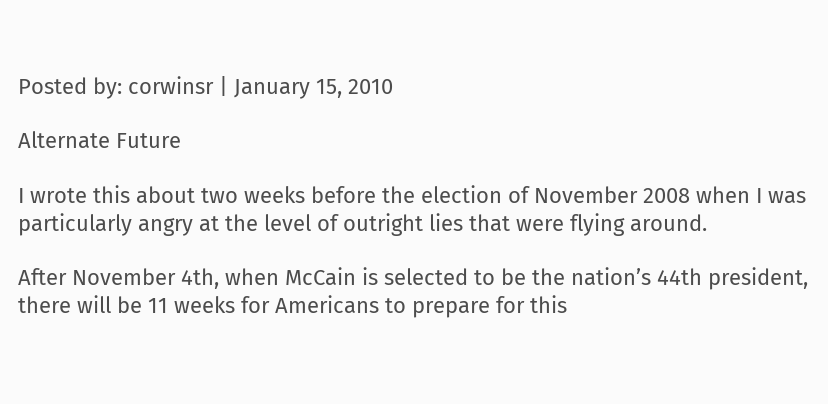Posted by: corwinsr | January 15, 2010

Alternate Future

I wrote this about two weeks before the election of November 2008 when I was particularly angry at the level of outright lies that were flying around.

After November 4th, when McCain is selected to be the nation’s 44th president, there will be 11 weeks for Americans to prepare for this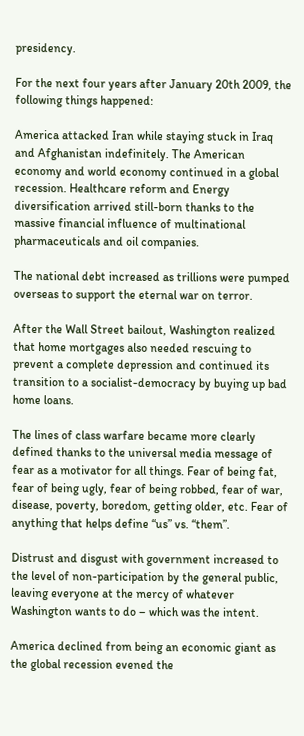presidency.

For the next four years after January 20th 2009, the following things happened:

America attacked Iran while staying stuck in Iraq and Afghanistan indefinitely. The American economy and world economy continued in a global recession. Healthcare reform and Energy diversification arrived still-born thanks to the massive financial influence of multinational pharmaceuticals and oil companies.

The national debt increased as trillions were pumped overseas to support the eternal war on terror.

After the Wall Street bailout, Washington realized that home mortgages also needed rescuing to prevent a complete depression and continued its transition to a socialist-democracy by buying up bad home loans.

The lines of class warfare became more clearly defined thanks to the universal media message of fear as a motivator for all things. Fear of being fat, fear of being ugly, fear of being robbed, fear of war, disease, poverty, boredom, getting older, etc. Fear of anything that helps define “us” vs. “them”.

Distrust and disgust with government increased to the level of non-participation by the general public, leaving everyone at the mercy of whatever Washington wants to do – which was the intent.

America declined from being an economic giant as the global recession evened the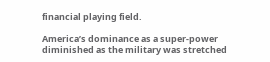financial playing field.

America’s dominance as a super-power diminished as the military was stretched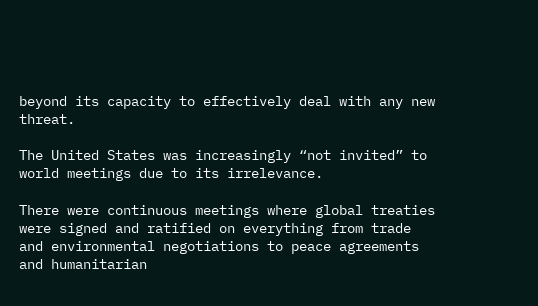beyond its capacity to effectively deal with any new threat.

The United States was increasingly “not invited” to world meetings due to its irrelevance.

There were continuous meetings where global treaties were signed and ratified on everything from trade and environmental negotiations to peace agreements and humanitarian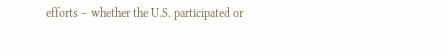efforts – whether the U.S. participated or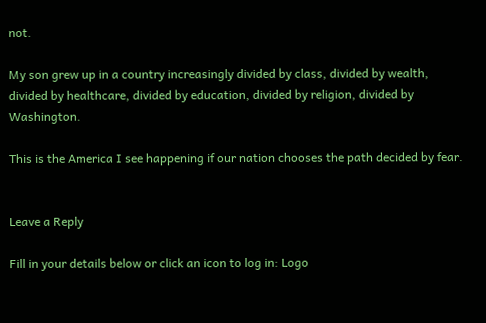not.

My son grew up in a country increasingly divided by class, divided by wealth, divided by healthcare, divided by education, divided by religion, divided by Washington.

This is the America I see happening if our nation chooses the path decided by fear.


Leave a Reply

Fill in your details below or click an icon to log in: Logo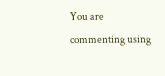You are commenting using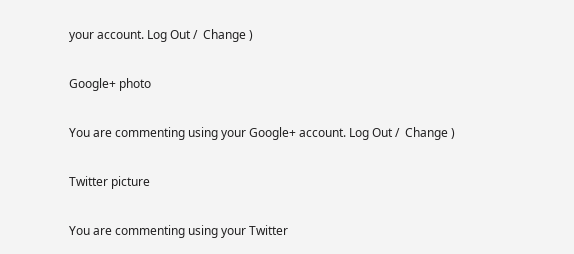your account. Log Out /  Change )

Google+ photo

You are commenting using your Google+ account. Log Out /  Change )

Twitter picture

You are commenting using your Twitter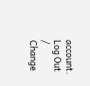account. Log Out /  Change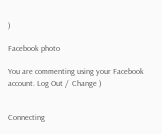)

Facebook photo

You are commenting using your Facebook account. Log Out /  Change )


Connecting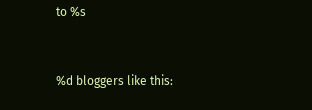to %s


%d bloggers like this: